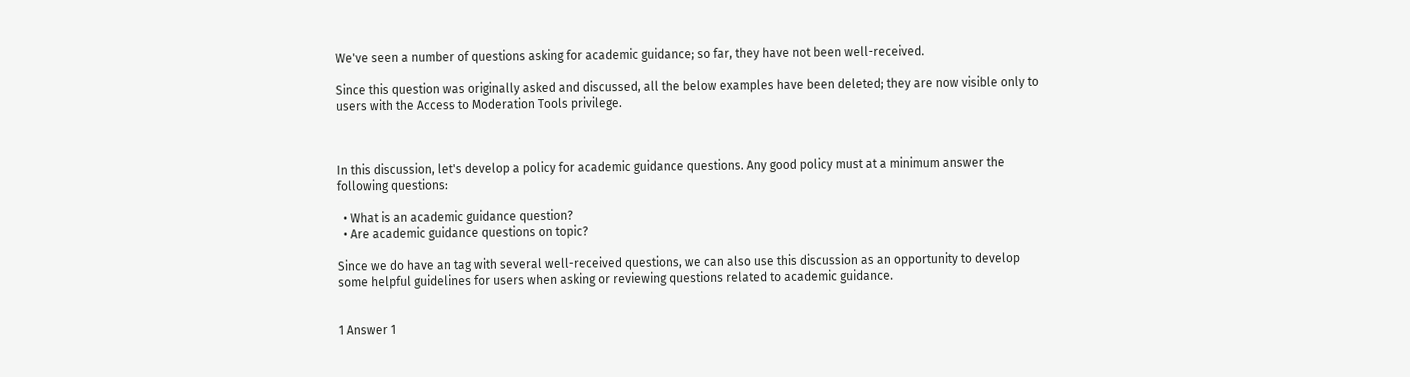We've seen a number of questions asking for academic guidance; so far, they have not been well-received.

Since this question was originally asked and discussed, all the below examples have been deleted; they are now visible only to users with the Access to Moderation Tools privilege.



In this discussion, let's develop a policy for academic guidance questions. Any good policy must at a minimum answer the following questions:

  • What is an academic guidance question?
  • Are academic guidance questions on topic?

Since we do have an tag with several well-received questions, we can also use this discussion as an opportunity to develop some helpful guidelines for users when asking or reviewing questions related to academic guidance.


1 Answer 1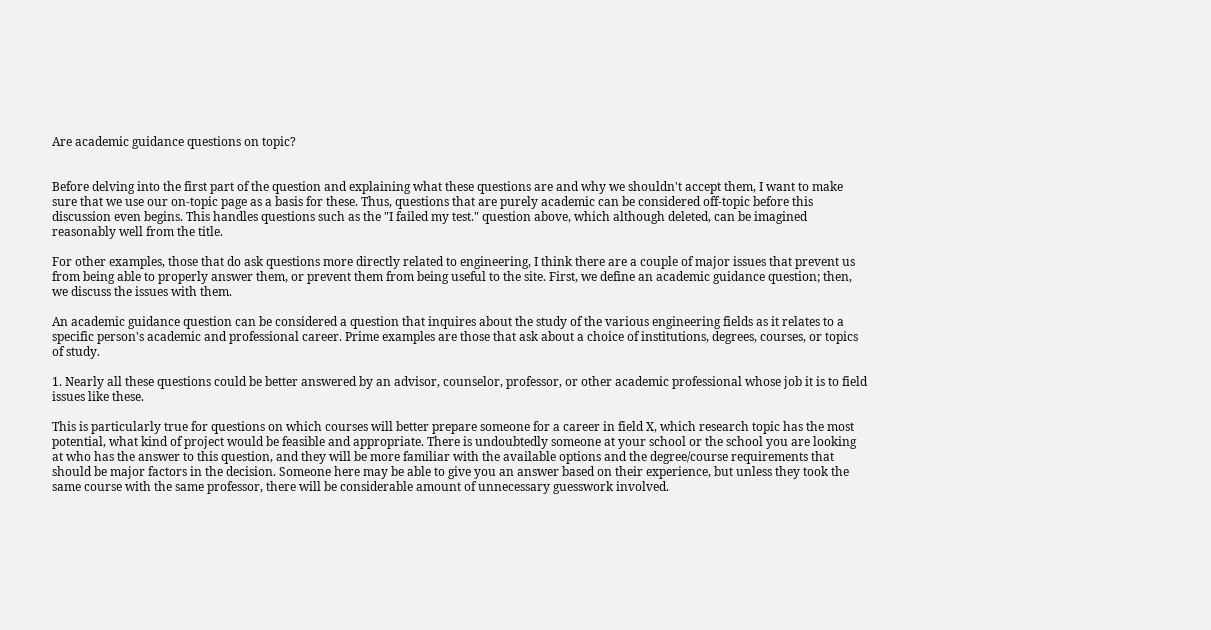Are academic guidance questions on topic?


Before delving into the first part of the question and explaining what these questions are and why we shouldn't accept them, I want to make sure that we use our on-topic page as a basis for these. Thus, questions that are purely academic can be considered off-topic before this discussion even begins. This handles questions such as the "I failed my test." question above, which although deleted, can be imagined reasonably well from the title.

For other examples, those that do ask questions more directly related to engineering, I think there are a couple of major issues that prevent us from being able to properly answer them, or prevent them from being useful to the site. First, we define an academic guidance question; then, we discuss the issues with them.

An academic guidance question can be considered a question that inquires about the study of the various engineering fields as it relates to a specific person's academic and professional career. Prime examples are those that ask about a choice of institutions, degrees, courses, or topics of study.

1. Nearly all these questions could be better answered by an advisor, counselor, professor, or other academic professional whose job it is to field issues like these.

This is particularly true for questions on which courses will better prepare someone for a career in field X, which research topic has the most potential, what kind of project would be feasible and appropriate. There is undoubtedly someone at your school or the school you are looking at who has the answer to this question, and they will be more familiar with the available options and the degree/course requirements that should be major factors in the decision. Someone here may be able to give you an answer based on their experience, but unless they took the same course with the same professor, there will be considerable amount of unnecessary guesswork involved.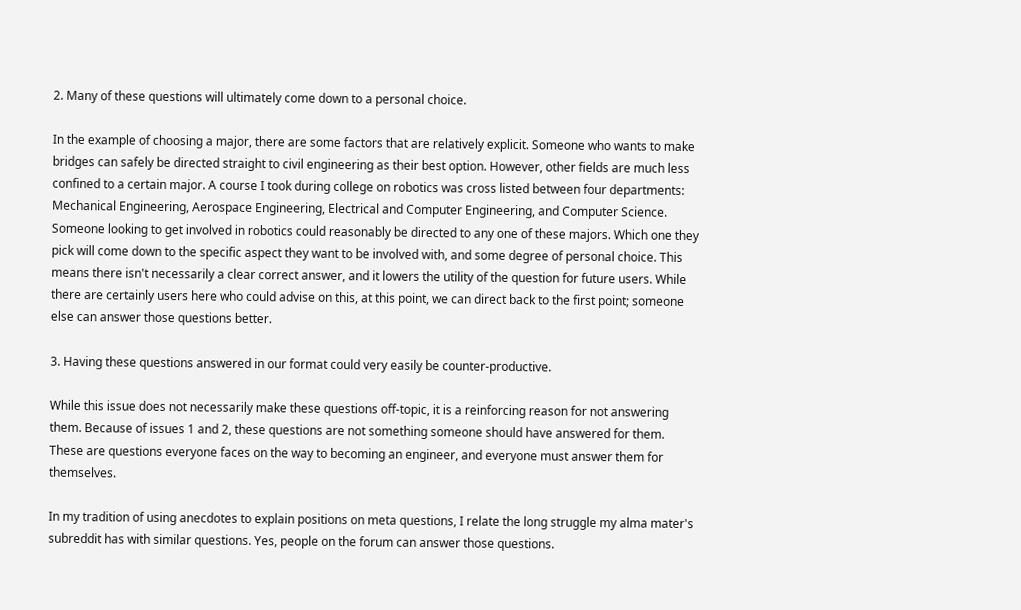2. Many of these questions will ultimately come down to a personal choice.

In the example of choosing a major, there are some factors that are relatively explicit. Someone who wants to make bridges can safely be directed straight to civil engineering as their best option. However, other fields are much less confined to a certain major. A course I took during college on robotics was cross listed between four departments: Mechanical Engineering, Aerospace Engineering, Electrical and Computer Engineering, and Computer Science. Someone looking to get involved in robotics could reasonably be directed to any one of these majors. Which one they pick will come down to the specific aspect they want to be involved with, and some degree of personal choice. This means there isn't necessarily a clear correct answer, and it lowers the utility of the question for future users. While there are certainly users here who could advise on this, at this point, we can direct back to the first point; someone else can answer those questions better.

3. Having these questions answered in our format could very easily be counter-productive.

While this issue does not necessarily make these questions off-topic, it is a reinforcing reason for not answering them. Because of issues 1 and 2, these questions are not something someone should have answered for them. These are questions everyone faces on the way to becoming an engineer, and everyone must answer them for themselves.

In my tradition of using anecdotes to explain positions on meta questions, I relate the long struggle my alma mater's subreddit has with similar questions. Yes, people on the forum can answer those questions.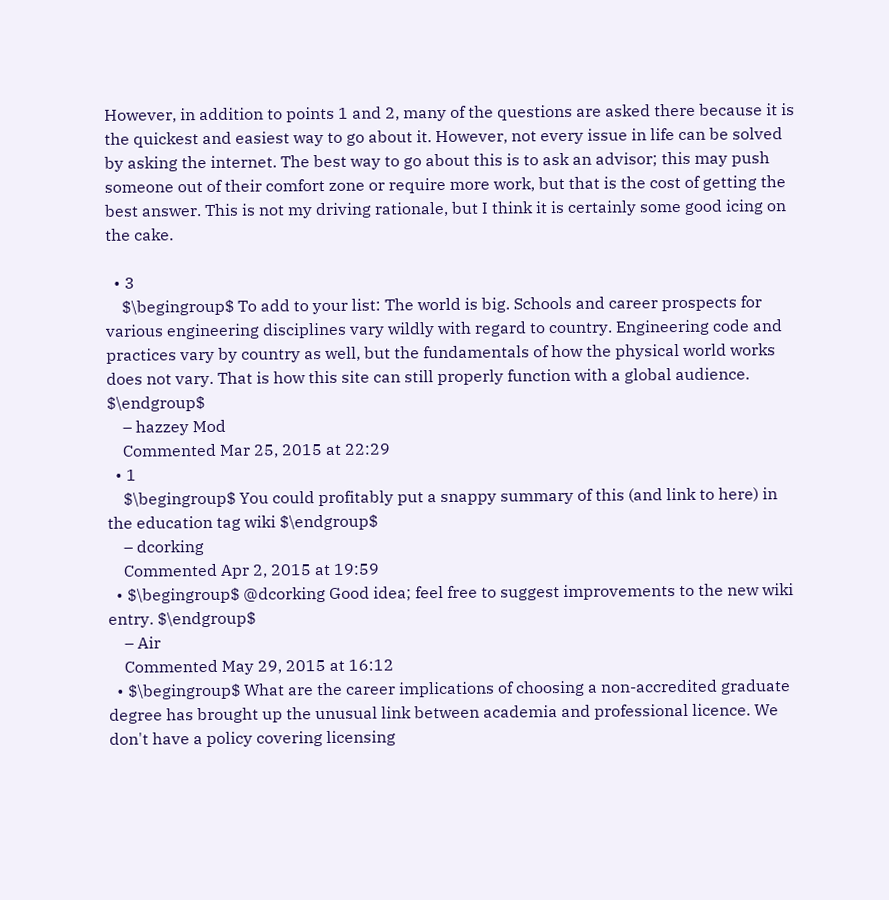However, in addition to points 1 and 2, many of the questions are asked there because it is the quickest and easiest way to go about it. However, not every issue in life can be solved by asking the internet. The best way to go about this is to ask an advisor; this may push someone out of their comfort zone or require more work, but that is the cost of getting the best answer. This is not my driving rationale, but I think it is certainly some good icing on the cake.

  • 3
    $\begingroup$ To add to your list: The world is big. Schools and career prospects for various engineering disciplines vary wildly with regard to country. Engineering code and practices vary by country as well, but the fundamentals of how the physical world works does not vary. That is how this site can still properly function with a global audience. $\endgroup$
    – hazzey Mod
    Commented Mar 25, 2015 at 22:29
  • 1
    $\begingroup$ You could profitably put a snappy summary of this (and link to here) in the education tag wiki $\endgroup$
    – dcorking
    Commented Apr 2, 2015 at 19:59
  • $\begingroup$ @dcorking Good idea; feel free to suggest improvements to the new wiki entry. $\endgroup$
    – Air
    Commented May 29, 2015 at 16:12
  • $\begingroup$ What are the career implications of choosing a non-accredited graduate degree has brought up the unusual link between academia and professional licence. We don't have a policy covering licensing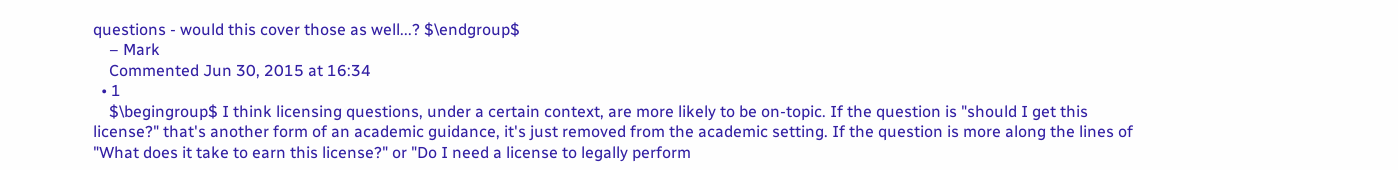questions - would this cover those as well...? $\endgroup$
    – Mark
    Commented Jun 30, 2015 at 16:34
  • 1
    $\begingroup$ I think licensing questions, under a certain context, are more likely to be on-topic. If the question is "should I get this license?" that's another form of an academic guidance, it's just removed from the academic setting. If the question is more along the lines of "What does it take to earn this license?" or "Do I need a license to legally perform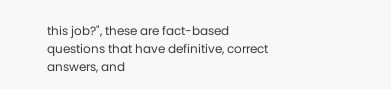this job?", these are fact-based questions that have definitive, correct answers, and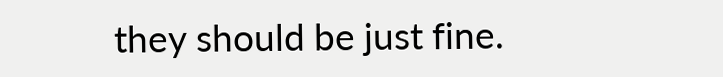they should be just fine.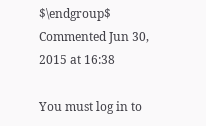$\endgroup$ Commented Jun 30, 2015 at 16:38

You must log in to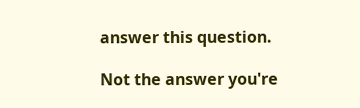answer this question.

Not the answer you're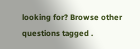looking for? Browse other questions tagged .